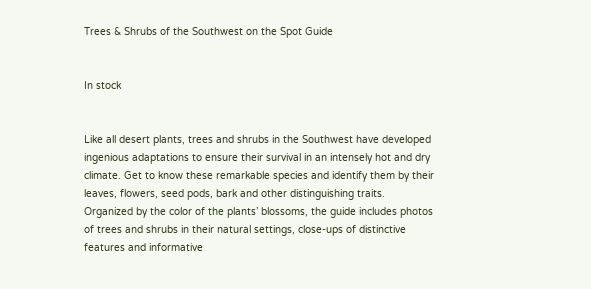Trees & Shrubs of the Southwest on the Spot Guide


In stock


Like all desert plants, trees and shrubs in the Southwest have developed ingenious adaptations to ensure their survival in an intensely hot and dry climate. Get to know these remarkable species and identify them by their leaves, flowers, seed pods, bark and other distinguishing traits. Organized by the color of the plants’ blossoms, the guide includes photos of trees and shrubs in their natural settings, close-ups of distinctive features and informative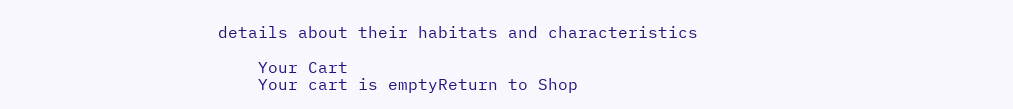details about their habitats and characteristics

    Your Cart
    Your cart is emptyReturn to Shop